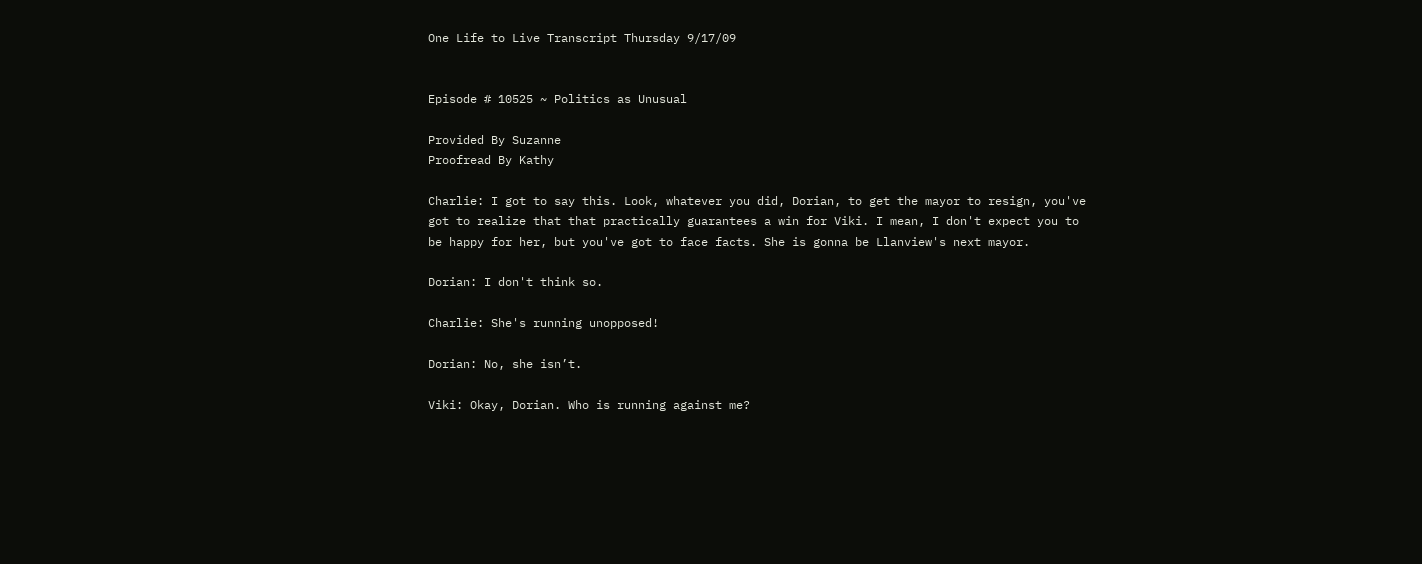One Life to Live Transcript Thursday 9/17/09


Episode # 10525 ~ Politics as Unusual

Provided By Suzanne
Proofread By Kathy

Charlie: I got to say this. Look, whatever you did, Dorian, to get the mayor to resign, you've got to realize that that practically guarantees a win for Viki. I mean, I don't expect you to be happy for her, but you've got to face facts. She is gonna be Llanview's next mayor.

Dorian: I don't think so.

Charlie: She's running unopposed!

Dorian: No, she isn’t.

Viki: Okay, Dorian. Who is running against me?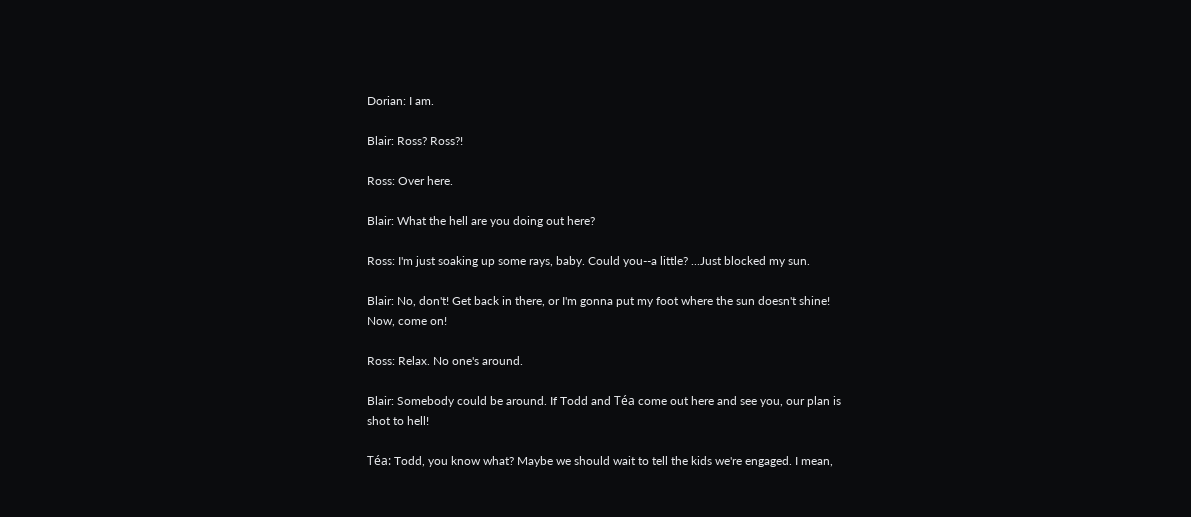Dorian: I am.

Blair: Ross? Ross?!

Ross: Over here.

Blair: What the hell are you doing out here?

Ross: I'm just soaking up some rays, baby. Could you--a little? ...Just blocked my sun.

Blair: No, don't! Get back in there, or I'm gonna put my foot where the sun doesn't shine! Now, come on!

Ross: Relax. No one's around.

Blair: Somebody could be around. If Todd and Téa come out here and see you, our plan is shot to hell!

Téa: Todd, you know what? Maybe we should wait to tell the kids we're engaged. I mean,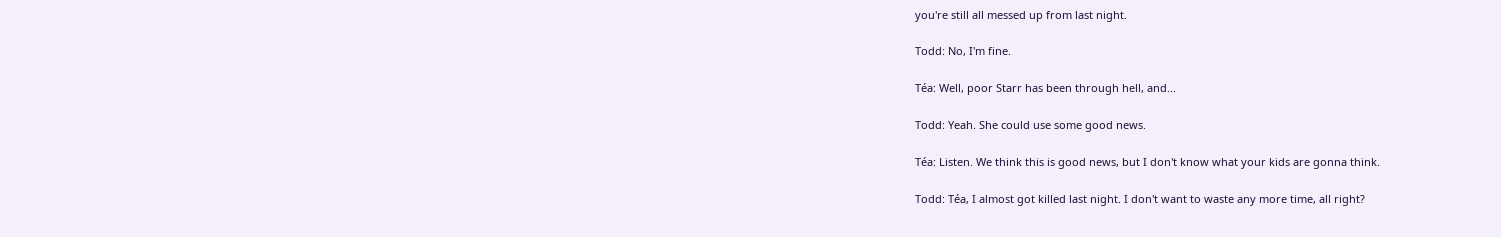you're still all messed up from last night.

Todd: No, I'm fine.

Téa: Well, poor Starr has been through hell, and...

Todd: Yeah. She could use some good news.

Téa: Listen. We think this is good news, but I don't know what your kids are gonna think.

Todd: Téa, I almost got killed last night. I don't want to waste any more time, all right?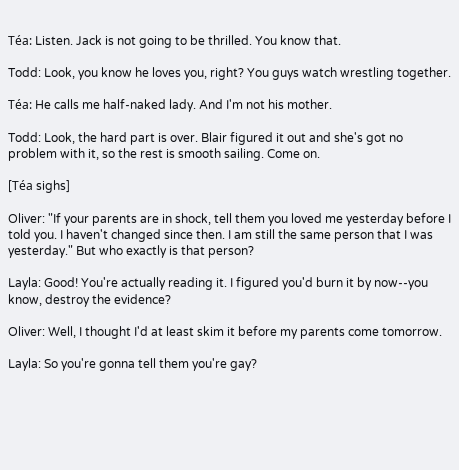Téa: Listen. Jack is not going to be thrilled. You know that.

Todd: Look, you know he loves you, right? You guys watch wrestling together.

Téa: He calls me half-naked lady. And I'm not his mother.

Todd: Look, the hard part is over. Blair figured it out and she's got no problem with it, so the rest is smooth sailing. Come on.

[Téa sighs]

Oliver: "If your parents are in shock, tell them you loved me yesterday before I told you. I haven't changed since then. I am still the same person that I was yesterday." But who exactly is that person?

Layla: Good! You're actually reading it. I figured you'd burn it by now--you know, destroy the evidence?

Oliver: Well, I thought I'd at least skim it before my parents come tomorrow.

Layla: So you're gonna tell them you're gay?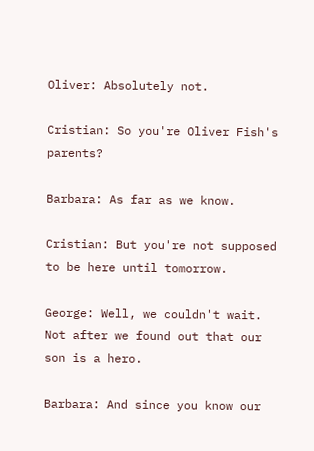Oliver: Absolutely not.

Cristian: So you're Oliver Fish's parents?

Barbara: As far as we know.

Cristian: But you're not supposed to be here until tomorrow.

George: Well, we couldn't wait. Not after we found out that our son is a hero.

Barbara: And since you know our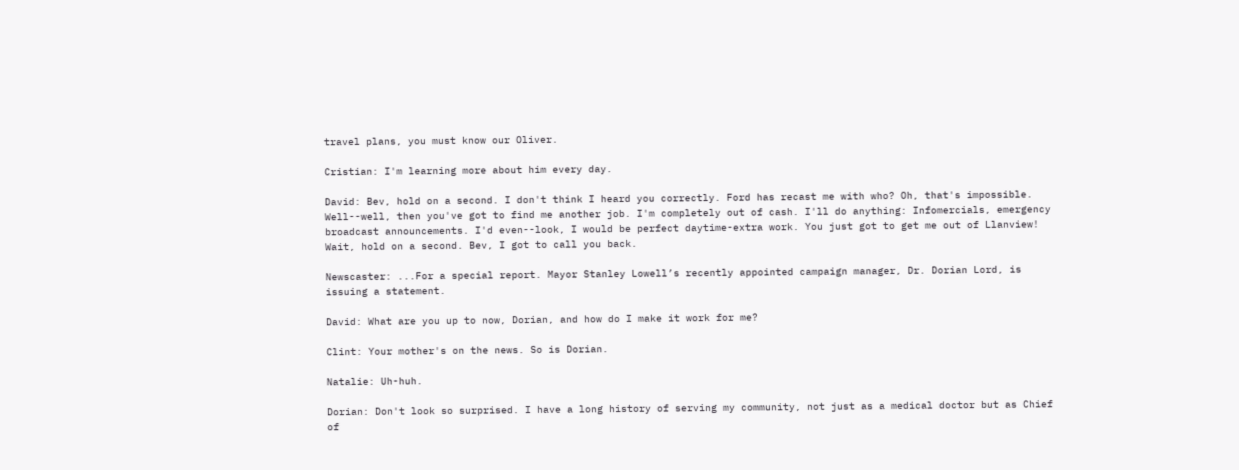travel plans, you must know our Oliver.

Cristian: I'm learning more about him every day.

David: Bev, hold on a second. I don't think I heard you correctly. Ford has recast me with who? Oh, that's impossible. Well--well, then you've got to find me another job. I'm completely out of cash. I'll do anything: Infomercials, emergency broadcast announcements. I'd even--look, I would be perfect daytime-extra work. You just got to get me out of Llanview! Wait, hold on a second. Bev, I got to call you back.

Newscaster: ...For a special report. Mayor Stanley Lowell’s recently appointed campaign manager, Dr. Dorian Lord, is issuing a statement.

David: What are you up to now, Dorian, and how do I make it work for me?

Clint: Your mother's on the news. So is Dorian.

Natalie: Uh-huh.

Dorian: Don't look so surprised. I have a long history of serving my community, not just as a medical doctor but as Chief of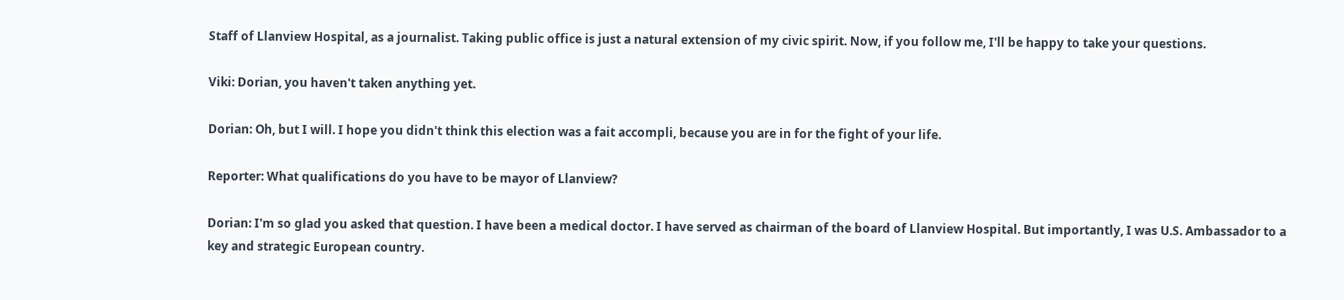Staff of Llanview Hospital, as a journalist. Taking public office is just a natural extension of my civic spirit. Now, if you follow me, I'll be happy to take your questions.

Viki: Dorian, you haven't taken anything yet.

Dorian: Oh, but I will. I hope you didn't think this election was a fait accompli, because you are in for the fight of your life.

Reporter: What qualifications do you have to be mayor of Llanview?

Dorian: I'm so glad you asked that question. I have been a medical doctor. I have served as chairman of the board of Llanview Hospital. But importantly, I was U.S. Ambassador to a key and strategic European country.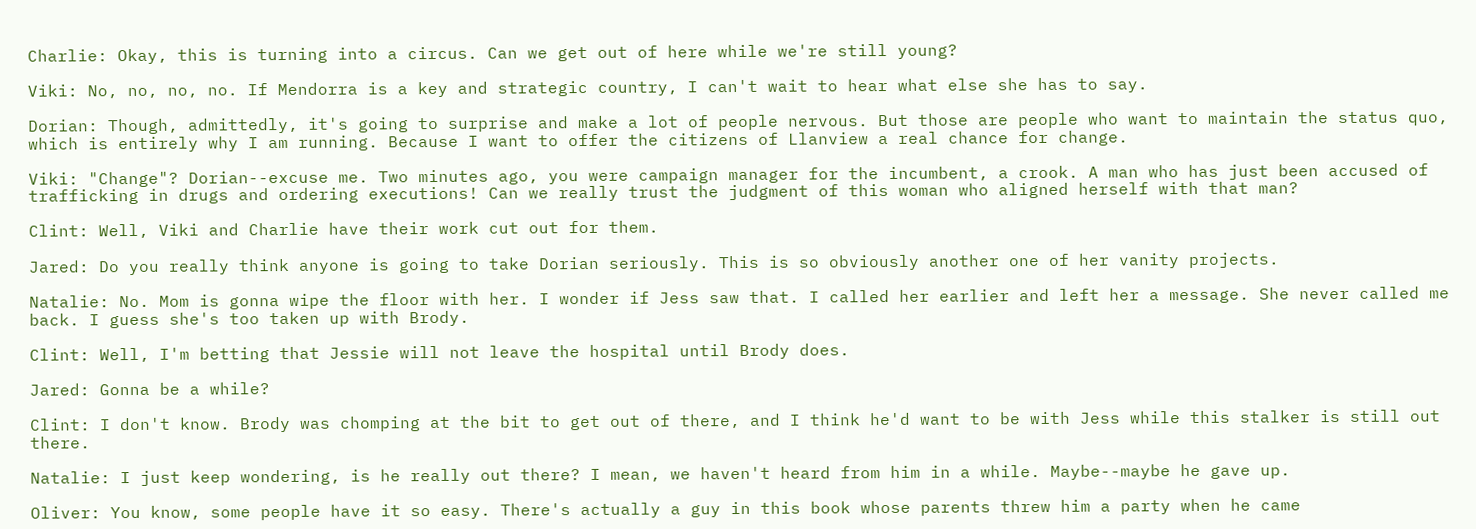Charlie: Okay, this is turning into a circus. Can we get out of here while we're still young?

Viki: No, no, no, no. If Mendorra is a key and strategic country, I can't wait to hear what else she has to say.

Dorian: Though, admittedly, it's going to surprise and make a lot of people nervous. But those are people who want to maintain the status quo, which is entirely why I am running. Because I want to offer the citizens of Llanview a real chance for change.

Viki: "Change"? Dorian--excuse me. Two minutes ago, you were campaign manager for the incumbent, a crook. A man who has just been accused of trafficking in drugs and ordering executions! Can we really trust the judgment of this woman who aligned herself with that man?

Clint: Well, Viki and Charlie have their work cut out for them.

Jared: Do you really think anyone is going to take Dorian seriously. This is so obviously another one of her vanity projects.

Natalie: No. Mom is gonna wipe the floor with her. I wonder if Jess saw that. I called her earlier and left her a message. She never called me back. I guess she's too taken up with Brody.

Clint: Well, I'm betting that Jessie will not leave the hospital until Brody does.

Jared: Gonna be a while?

Clint: I don't know. Brody was chomping at the bit to get out of there, and I think he'd want to be with Jess while this stalker is still out there.

Natalie: I just keep wondering, is he really out there? I mean, we haven't heard from him in a while. Maybe--maybe he gave up.

Oliver: You know, some people have it so easy. There's actually a guy in this book whose parents threw him a party when he came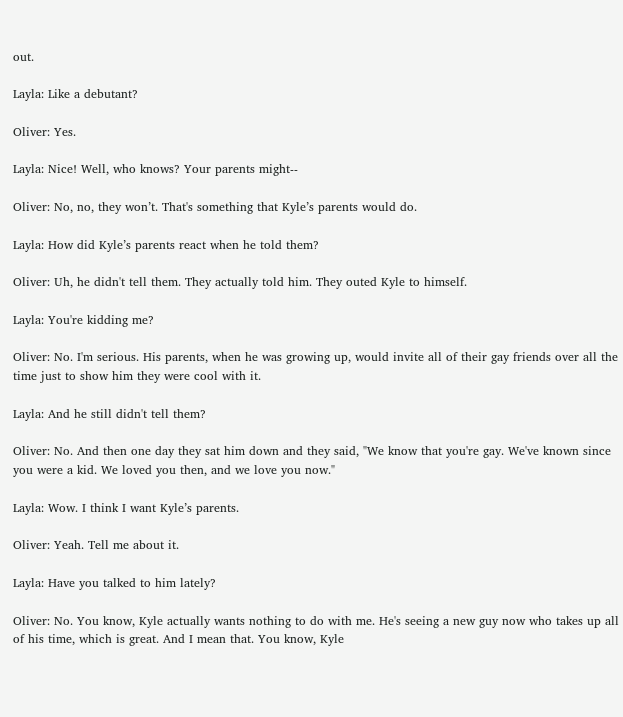out.

Layla: Like a debutant?

Oliver: Yes.

Layla: Nice! Well, who knows? Your parents might--

Oliver: No, no, they won’t. That's something that Kyle’s parents would do.

Layla: How did Kyle’s parents react when he told them?

Oliver: Uh, he didn't tell them. They actually told him. They outed Kyle to himself.

Layla: You're kidding me?

Oliver: No. I'm serious. His parents, when he was growing up, would invite all of their gay friends over all the time just to show him they were cool with it.

Layla: And he still didn't tell them?

Oliver: No. And then one day they sat him down and they said, "We know that you're gay. We've known since you were a kid. We loved you then, and we love you now."

Layla: Wow. I think I want Kyle’s parents.

Oliver: Yeah. Tell me about it.

Layla: Have you talked to him lately?

Oliver: No. You know, Kyle actually wants nothing to do with me. He's seeing a new guy now who takes up all of his time, which is great. And I mean that. You know, Kyle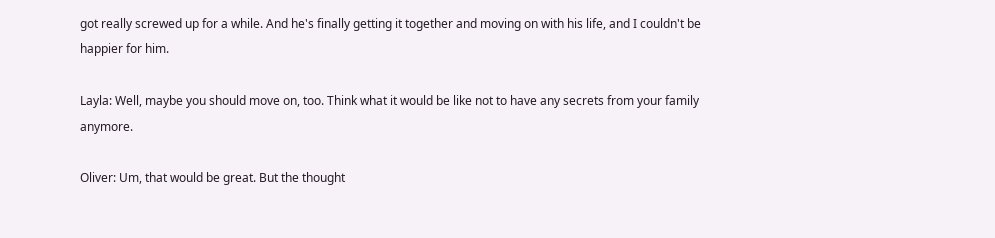got really screwed up for a while. And he's finally getting it together and moving on with his life, and I couldn't be happier for him.

Layla: Well, maybe you should move on, too. Think what it would be like not to have any secrets from your family anymore.

Oliver: Um, that would be great. But the thought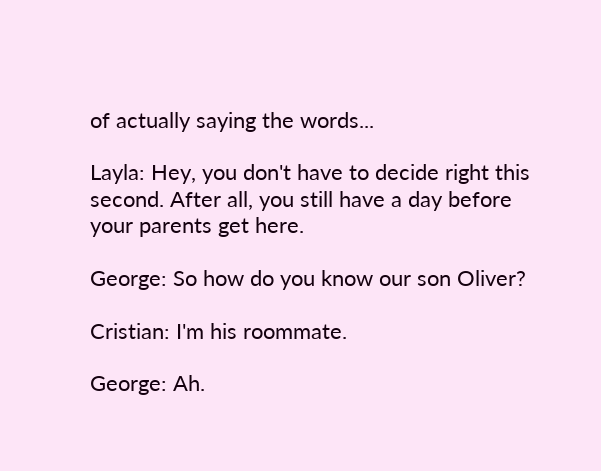of actually saying the words...

Layla: Hey, you don't have to decide right this second. After all, you still have a day before your parents get here.

George: So how do you know our son Oliver?

Cristian: I'm his roommate.

George: Ah.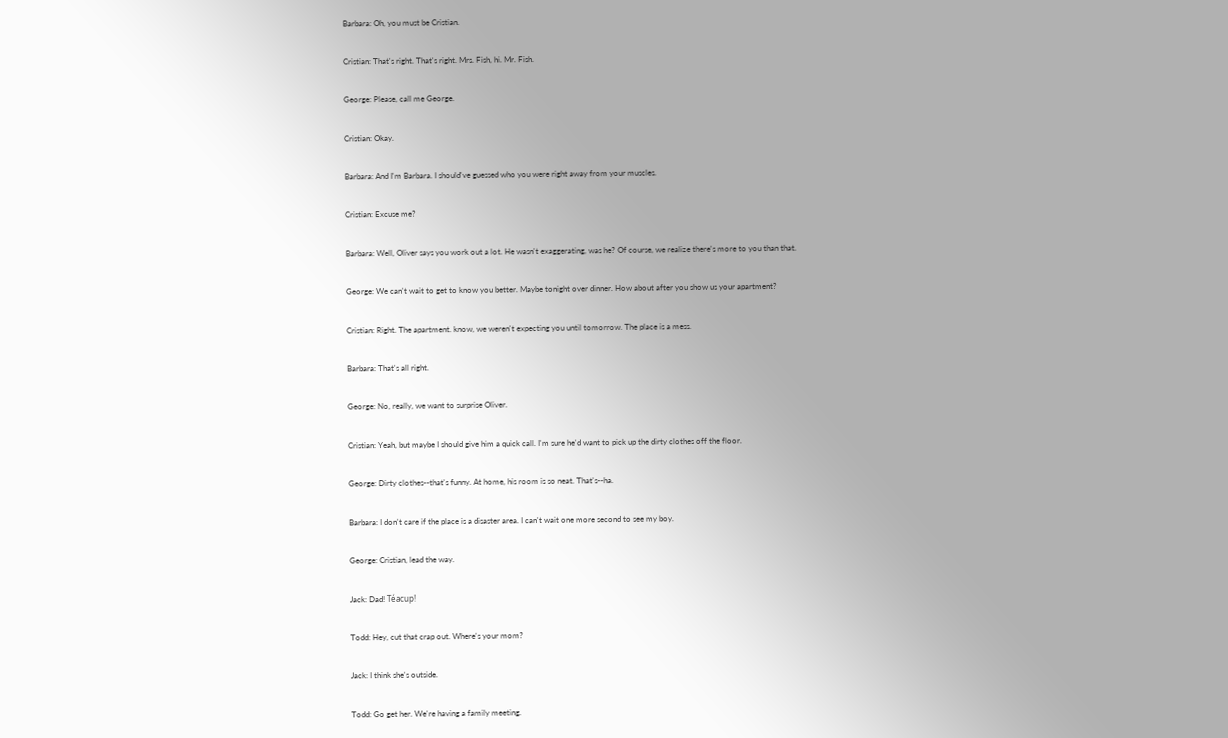Barbara: Oh, you must be Cristian.

Cristian: That's right. That's right. Mrs. Fish, hi. Mr. Fish.

George: Please, call me George.

Cristian: Okay.

Barbara: And I'm Barbara. I should've guessed who you were right away from your muscles.

Cristian: Excuse me?

Barbara: Well, Oliver says you work out a lot. He wasn't exaggerating, was he? Of course, we realize there's more to you than that.

George: We can't wait to get to know you better. Maybe tonight over dinner. How about after you show us your apartment?

Cristian: Right. The apartment. know, we weren't expecting you until tomorrow. The place is a mess.

Barbara: That's all right.

George: No, really, we want to surprise Oliver.

Cristian: Yeah, but maybe I should give him a quick call. I'm sure he'd want to pick up the dirty clothes off the floor.

George: Dirty clothes--that's funny. At home, his room is so neat. That's--ha.

Barbara: I don't care if the place is a disaster area. I can't wait one more second to see my boy.

George: Cristian, lead the way.

Jack: Dad! Téacup!

Todd: Hey, cut that crap out. Where's your mom?

Jack: I think she's outside.

Todd: Go get her. We're having a family meeting.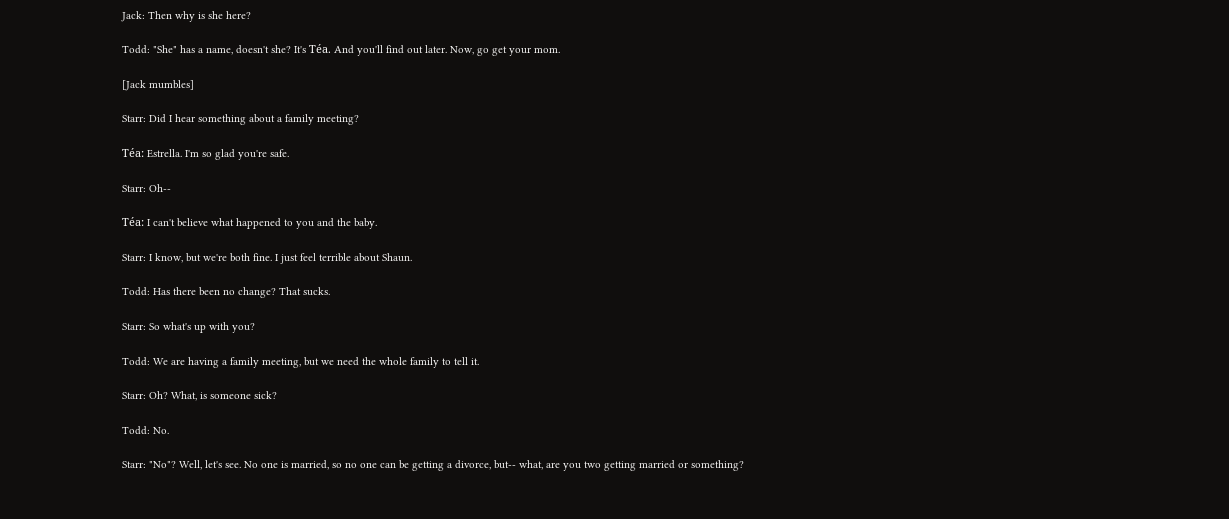Jack: Then why is she here?

Todd: "She" has a name, doesn't she? It's Téa. And you'll find out later. Now, go get your mom.

[Jack mumbles]

Starr: Did I hear something about a family meeting?

Téa: Estrella. I'm so glad you're safe.

Starr: Oh--

Téa: I can't believe what happened to you and the baby.

Starr: I know, but we're both fine. I just feel terrible about Shaun.

Todd: Has there been no change? That sucks.

Starr: So what's up with you?

Todd: We are having a family meeting, but we need the whole family to tell it.

Starr: Oh? What, is someone sick?

Todd: No.

Starr: "No"? Well, let's see. No one is married, so no one can be getting a divorce, but-- what, are you two getting married or something?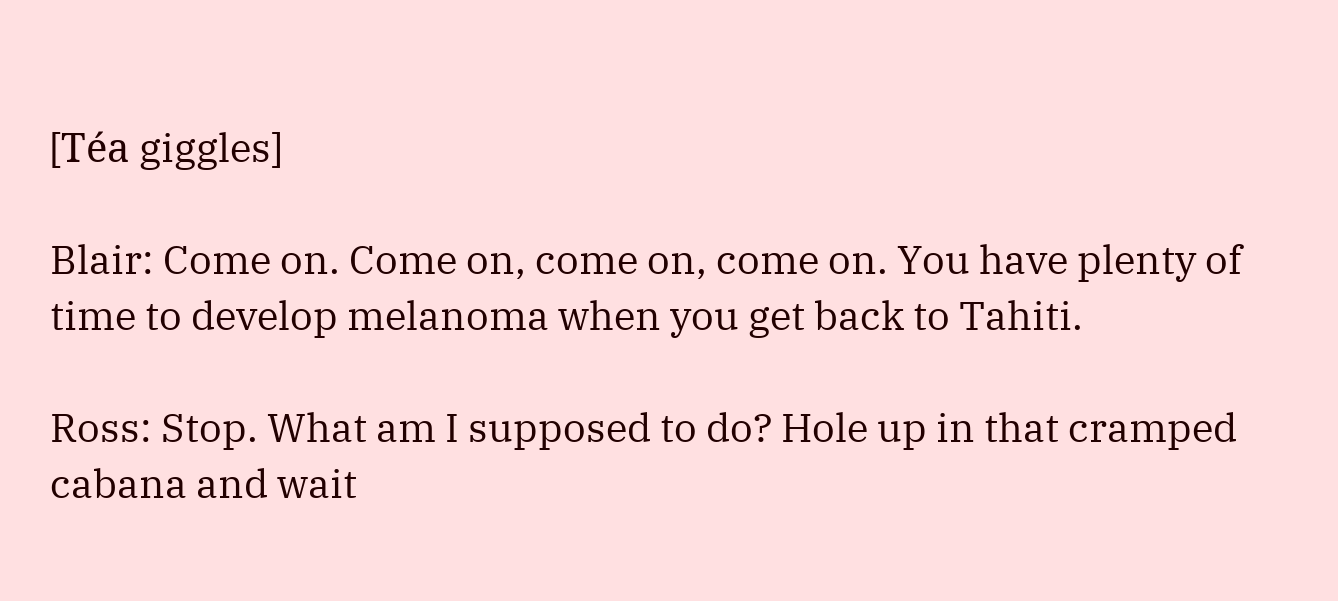[Téa giggles]

Blair: Come on. Come on, come on, come on. You have plenty of time to develop melanoma when you get back to Tahiti.

Ross: Stop. What am I supposed to do? Hole up in that cramped cabana and wait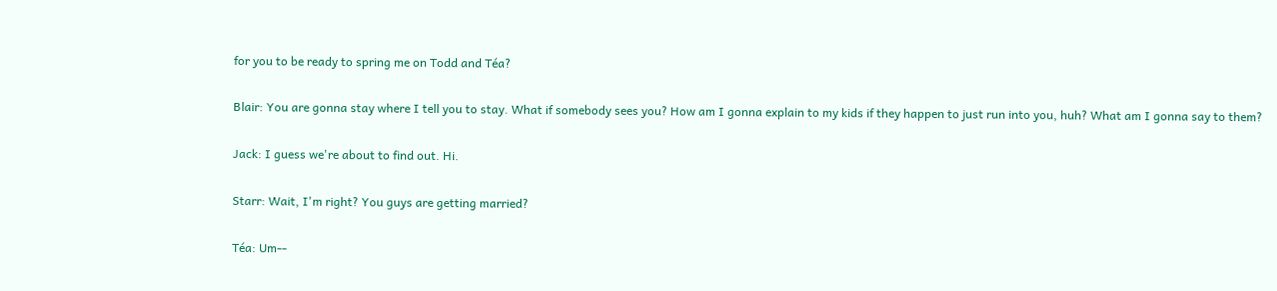for you to be ready to spring me on Todd and Téa?

Blair: You are gonna stay where I tell you to stay. What if somebody sees you? How am I gonna explain to my kids if they happen to just run into you, huh? What am I gonna say to them?

Jack: I guess we're about to find out. Hi.

Starr: Wait, I'm right? You guys are getting married?

Téa: Um--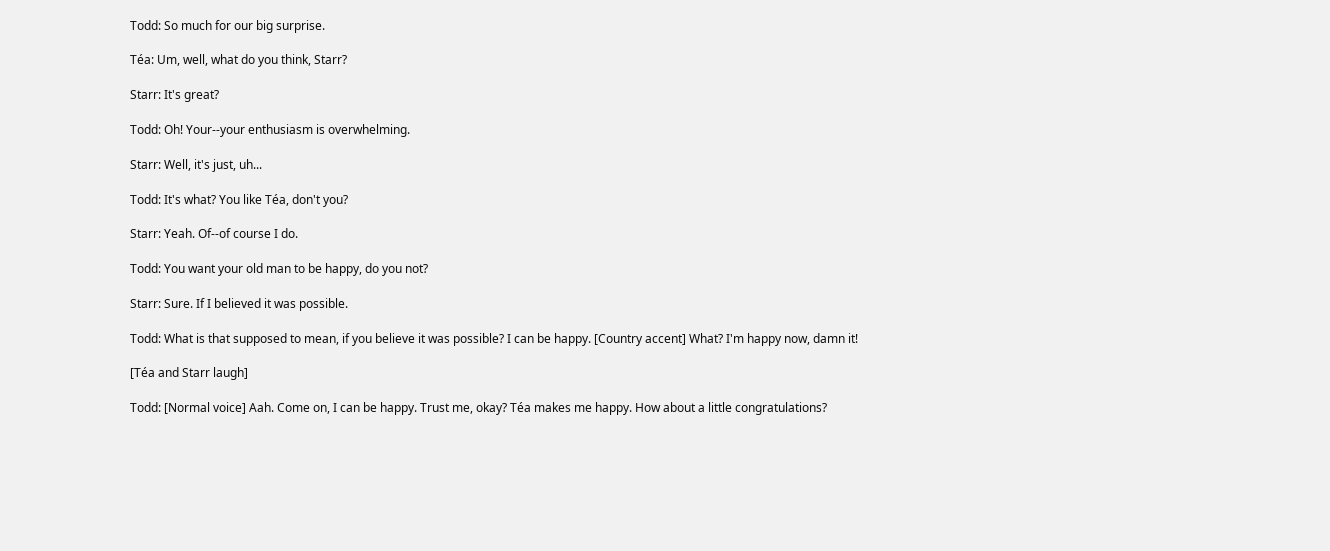Todd: So much for our big surprise.

Téa: Um, well, what do you think, Starr?

Starr: It's great?

Todd: Oh! Your--your enthusiasm is overwhelming.

Starr: Well, it's just, uh...

Todd: It's what? You like Téa, don't you?

Starr: Yeah. Of--of course I do.

Todd: You want your old man to be happy, do you not?

Starr: Sure. If I believed it was possible.

Todd: What is that supposed to mean, if you believe it was possible? I can be happy. [Country accent] What? I'm happy now, damn it!

[Téa and Starr laugh]

Todd: [Normal voice] Aah. Come on, I can be happy. Trust me, okay? Téa makes me happy. How about a little congratulations?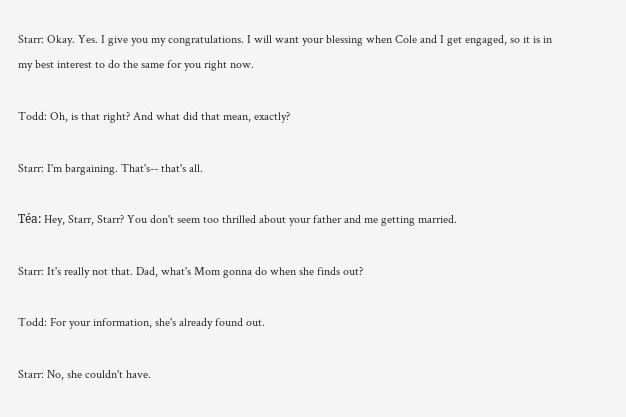Starr: Okay. Yes. I give you my congratulations. I will want your blessing when Cole and I get engaged, so it is in my best interest to do the same for you right now.

Todd: Oh, is that right? And what did that mean, exactly?

Starr: I'm bargaining. That's-- that's all.

Téa: Hey, Starr, Starr? You don't seem too thrilled about your father and me getting married.

Starr: It's really not that. Dad, what's Mom gonna do when she finds out?

Todd: For your information, she's already found out.

Starr: No, she couldn't have.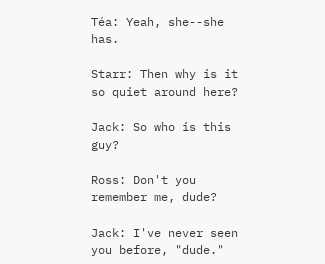Téa: Yeah, she--she has.

Starr: Then why is it so quiet around here?

Jack: So who is this guy?

Ross: Don't you remember me, dude?

Jack: I've never seen you before, "dude."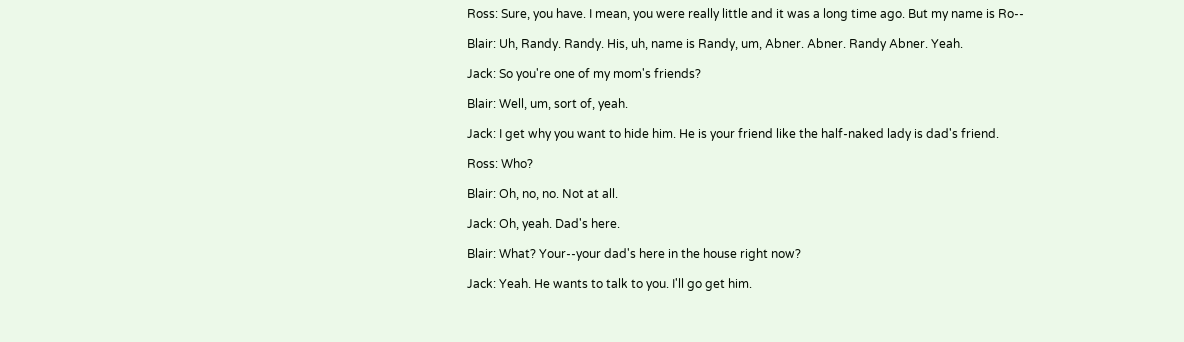Ross: Sure, you have. I mean, you were really little and it was a long time ago. But my name is Ro--

Blair: Uh, Randy. Randy. His, uh, name is Randy, um, Abner. Abner. Randy Abner. Yeah.

Jack: So you're one of my mom's friends?

Blair: Well, um, sort of, yeah.

Jack: I get why you want to hide him. He is your friend like the half-naked lady is dad's friend.

Ross: Who?

Blair: Oh, no, no. Not at all.

Jack: Oh, yeah. Dad's here.

Blair: What? Your--your dad's here in the house right now?

Jack: Yeah. He wants to talk to you. I'll go get him.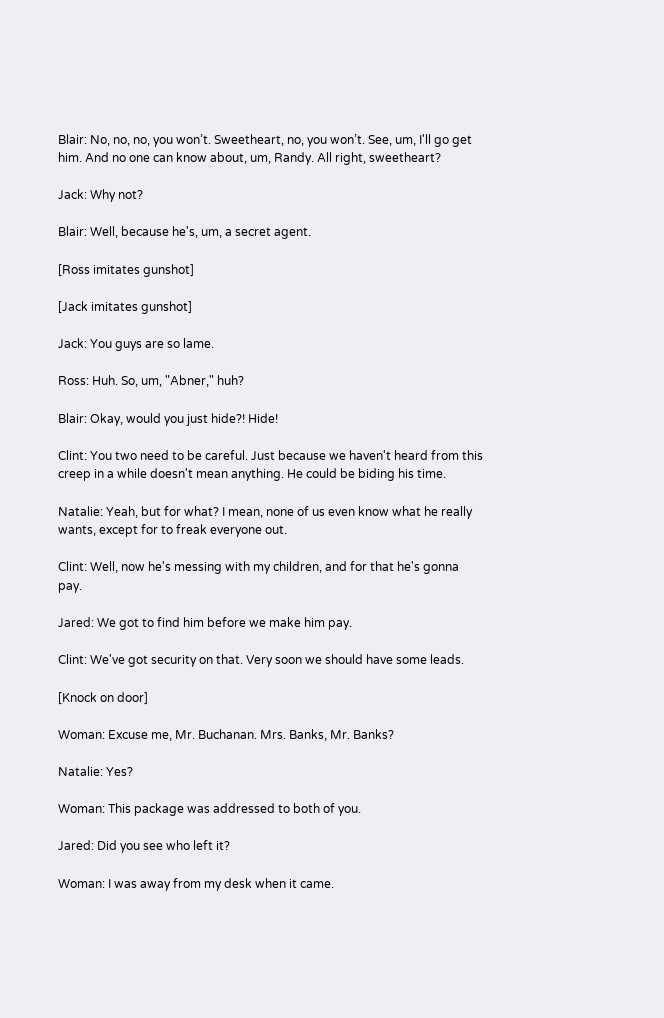Blair: No, no, no, you won’t. Sweetheart, no, you won’t. See, um, I'll go get him. And no one can know about, um, Randy. All right, sweetheart?

Jack: Why not?

Blair: Well, because he's, um, a secret agent.

[Ross imitates gunshot]

[Jack imitates gunshot]

Jack: You guys are so lame.

Ross: Huh. So, um, "Abner," huh?

Blair: Okay, would you just hide?! Hide!

Clint: You two need to be careful. Just because we haven't heard from this creep in a while doesn't mean anything. He could be biding his time.

Natalie: Yeah, but for what? I mean, none of us even know what he really wants, except for to freak everyone out.

Clint: Well, now he's messing with my children, and for that he's gonna pay.

Jared: We got to find him before we make him pay.

Clint: We've got security on that. Very soon we should have some leads.

[Knock on door]

Woman: Excuse me, Mr. Buchanan. Mrs. Banks, Mr. Banks?

Natalie: Yes?

Woman: This package was addressed to both of you.

Jared: Did you see who left it?

Woman: I was away from my desk when it came.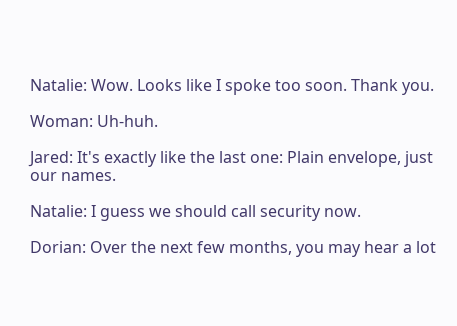Natalie: Wow. Looks like I spoke too soon. Thank you.

Woman: Uh-huh.

Jared: It's exactly like the last one: Plain envelope, just our names.

Natalie: I guess we should call security now.

Dorian: Over the next few months, you may hear a lot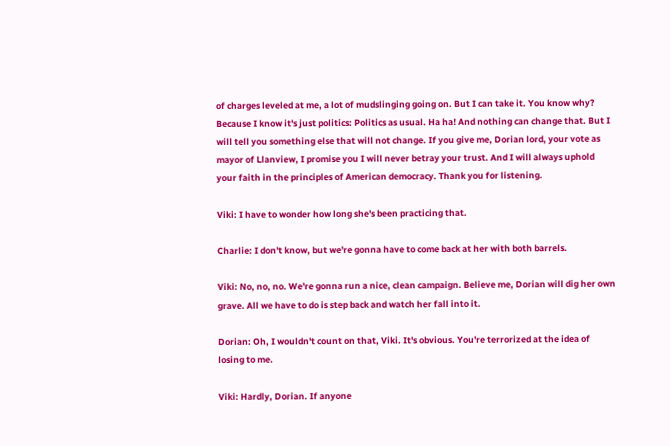of charges leveled at me, a lot of mudslinging going on. But I can take it. You know why? Because I know it's just politics: Politics as usual. Ha ha! And nothing can change that. But I will tell you something else that will not change. If you give me, Dorian lord, your vote as mayor of Llanview, I promise you I will never betray your trust. And I will always uphold your faith in the principles of American democracy. Thank you for listening.

Viki: I have to wonder how long she's been practicing that.

Charlie: I don't know, but we're gonna have to come back at her with both barrels.

Viki: No, no, no. We're gonna run a nice, clean campaign. Believe me, Dorian will dig her own grave. All we have to do is step back and watch her fall into it.

Dorian: Oh, I wouldn't count on that, Viki. It's obvious. You're terrorized at the idea of losing to me.

Viki: Hardly, Dorian. If anyone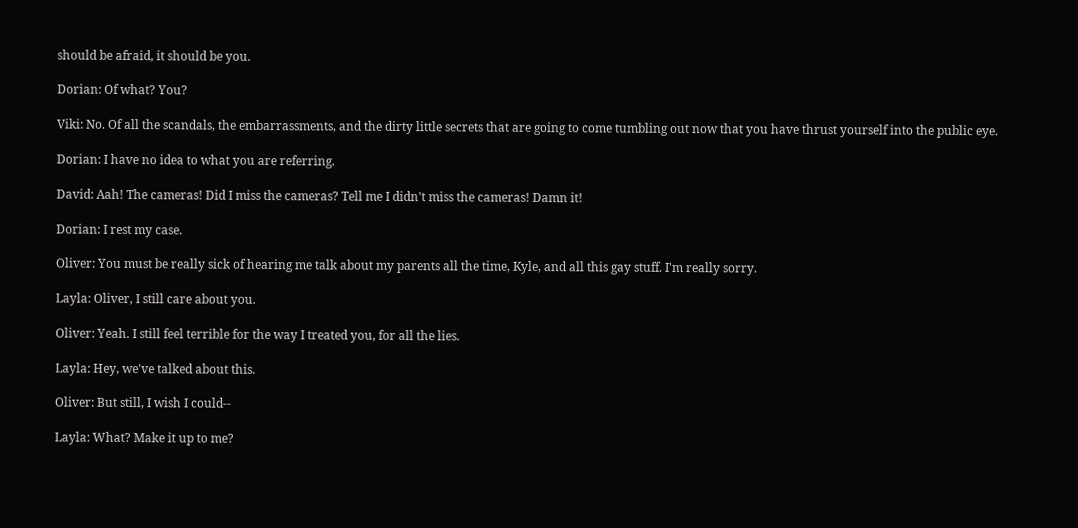should be afraid, it should be you.

Dorian: Of what? You?

Viki: No. Of all the scandals, the embarrassments, and the dirty little secrets that are going to come tumbling out now that you have thrust yourself into the public eye.

Dorian: I have no idea to what you are referring.

David: Aah! The cameras! Did I miss the cameras? Tell me I didn't miss the cameras! Damn it!

Dorian: I rest my case.

Oliver: You must be really sick of hearing me talk about my parents all the time, Kyle, and all this gay stuff. I'm really sorry.

Layla: Oliver, I still care about you.

Oliver: Yeah. I still feel terrible for the way I treated you, for all the lies.

Layla: Hey, we've talked about this.

Oliver: But still, I wish I could--

Layla: What? Make it up to me?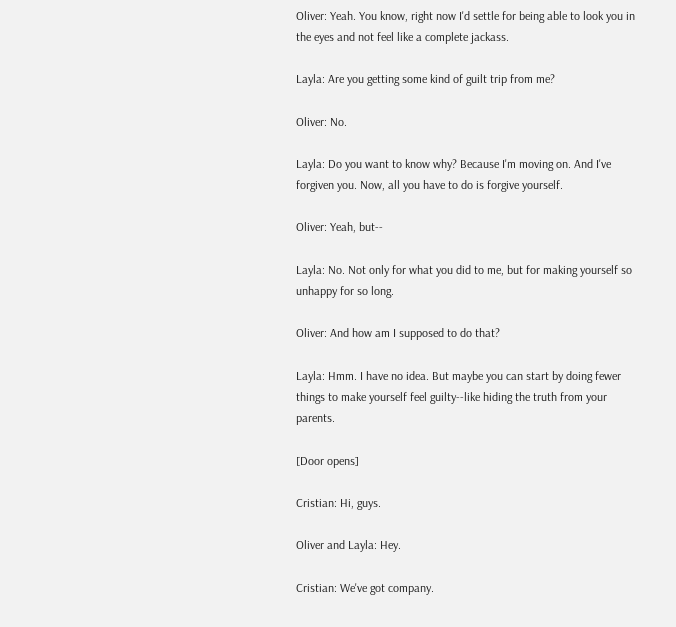Oliver: Yeah. You know, right now I'd settle for being able to look you in the eyes and not feel like a complete jackass.

Layla: Are you getting some kind of guilt trip from me?

Oliver: No.

Layla: Do you want to know why? Because I'm moving on. And I've forgiven you. Now, all you have to do is forgive yourself.

Oliver: Yeah, but--

Layla: No. Not only for what you did to me, but for making yourself so unhappy for so long.

Oliver: And how am I supposed to do that?

Layla: Hmm. I have no idea. But maybe you can start by doing fewer things to make yourself feel guilty--like hiding the truth from your parents.

[Door opens]

Cristian: Hi, guys.

Oliver and Layla: Hey.

Cristian: We've got company.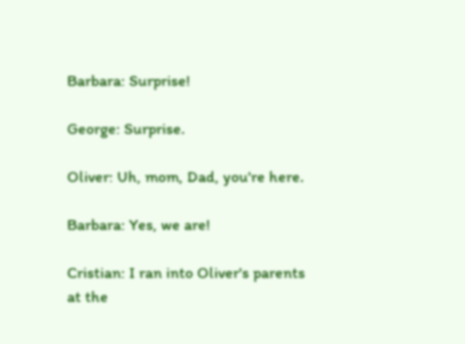Barbara: Surprise!

George: Surprise.

Oliver: Uh, mom, Dad, you're here.

Barbara: Yes, we are!

Cristian: I ran into Oliver's parents at the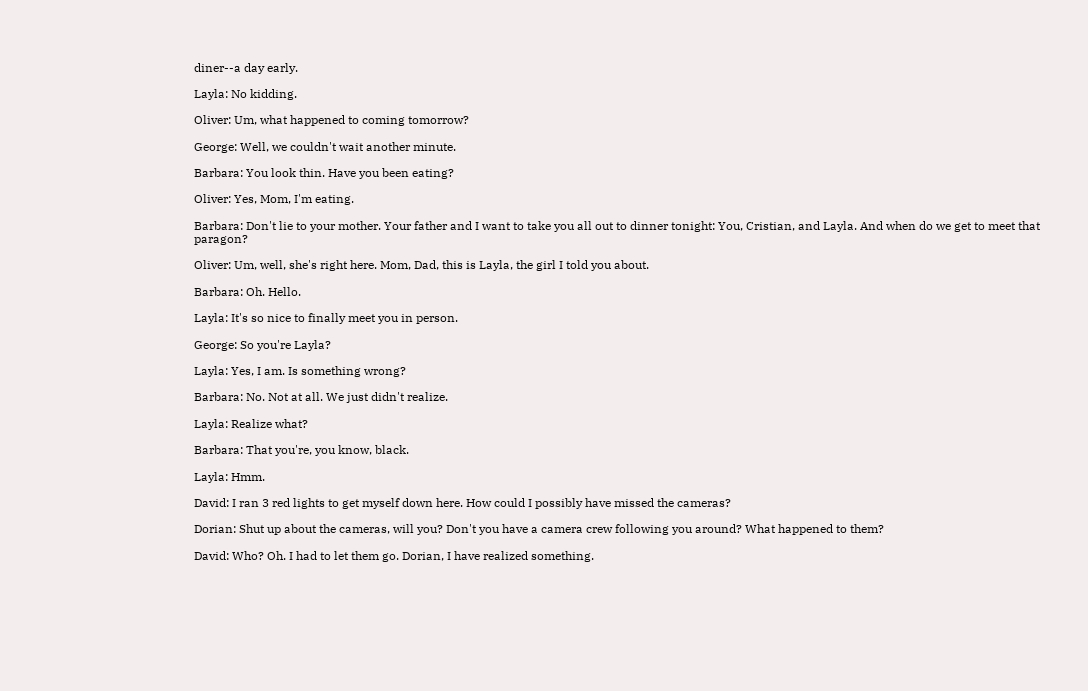diner--a day early.

Layla: No kidding.

Oliver: Um, what happened to coming tomorrow?

George: Well, we couldn't wait another minute.

Barbara: You look thin. Have you been eating?

Oliver: Yes, Mom, I'm eating.

Barbara: Don't lie to your mother. Your father and I want to take you all out to dinner tonight: You, Cristian, and Layla. And when do we get to meet that paragon?

Oliver: Um, well, she's right here. Mom, Dad, this is Layla, the girl I told you about.

Barbara: Oh. Hello.

Layla: It's so nice to finally meet you in person.

George: So you're Layla?

Layla: Yes, I am. Is something wrong?

Barbara: No. Not at all. We just didn't realize.

Layla: Realize what?

Barbara: That you're, you know, black.

Layla: Hmm.

David: I ran 3 red lights to get myself down here. How could I possibly have missed the cameras?

Dorian: Shut up about the cameras, will you? Don't you have a camera crew following you around? What happened to them?

David: Who? Oh. I had to let them go. Dorian, I have realized something.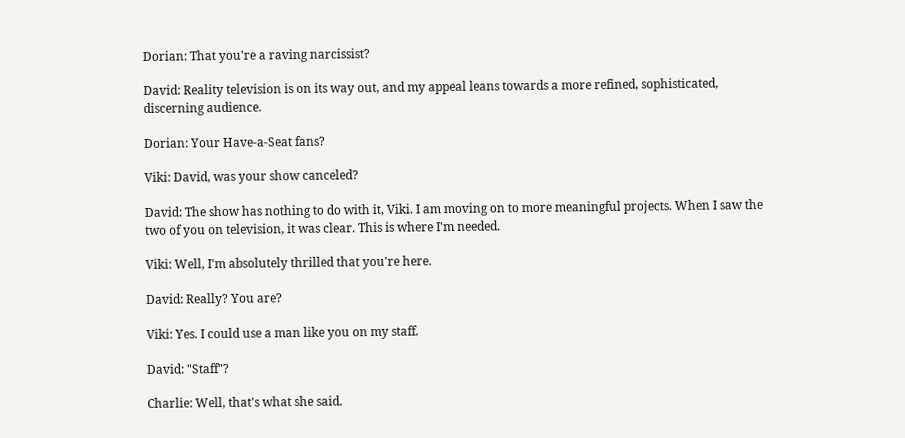Dorian: That you're a raving narcissist?

David: Reality television is on its way out, and my appeal leans towards a more refined, sophisticated, discerning audience.

Dorian: Your Have-a-Seat fans?

Viki: David, was your show canceled?

David: The show has nothing to do with it, Viki. I am moving on to more meaningful projects. When I saw the two of you on television, it was clear. This is where I'm needed.

Viki: Well, I'm absolutely thrilled that you're here.

David: Really? You are?

Viki: Yes. I could use a man like you on my staff.

David: "Staff"?

Charlie: Well, that's what she said.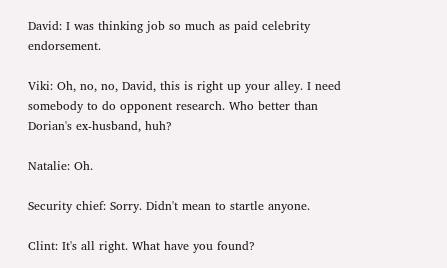David: I was thinking job so much as paid celebrity endorsement.

Viki: Oh, no, no, David, this is right up your alley. I need somebody to do opponent research. Who better than Dorian's ex-husband, huh?

Natalie: Oh.

Security chief: Sorry. Didn't mean to startle anyone.

Clint: It's all right. What have you found?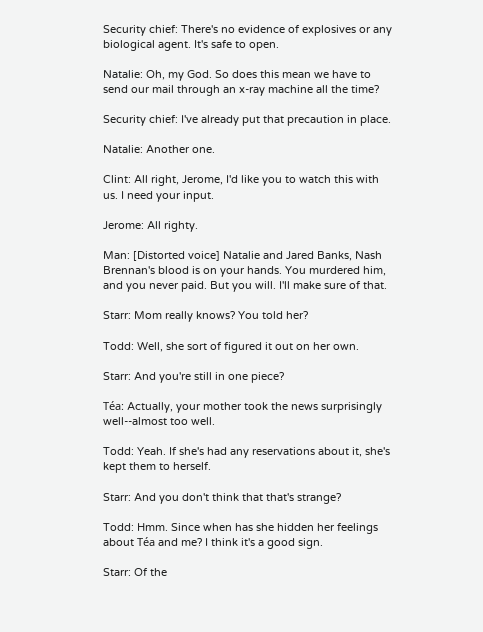Security chief: There's no evidence of explosives or any biological agent. It's safe to open.

Natalie: Oh, my God. So does this mean we have to send our mail through an x-ray machine all the time?

Security chief: I've already put that precaution in place.

Natalie: Another one.

Clint: All right, Jerome, I'd like you to watch this with us. I need your input.

Jerome: All righty.

Man: [Distorted voice] Natalie and Jared Banks, Nash Brennan's blood is on your hands. You murdered him, and you never paid. But you will. I'll make sure of that.

Starr: Mom really knows? You told her?

Todd: Well, she sort of figured it out on her own.

Starr: And you're still in one piece?

Téa: Actually, your mother took the news surprisingly well--almost too well.

Todd: Yeah. If she's had any reservations about it, she's kept them to herself.

Starr: And you don't think that that's strange?

Todd: Hmm. Since when has she hidden her feelings about Téa and me? I think it's a good sign.

Starr: Of the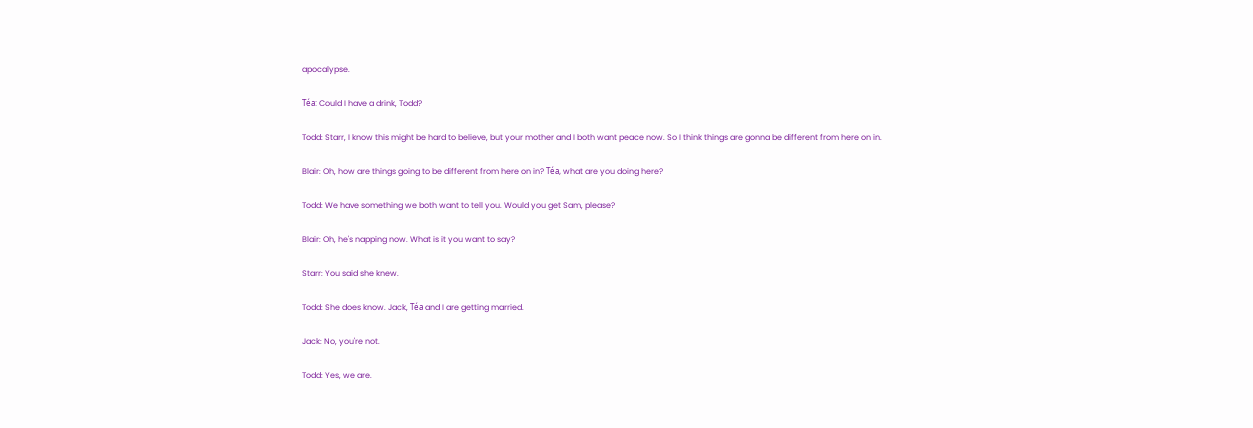apocalypse.

Téa: Could I have a drink, Todd?

Todd: Starr, I know this might be hard to believe, but your mother and I both want peace now. So I think things are gonna be different from here on in.

Blair: Oh, how are things going to be different from here on in? Téa, what are you doing here?

Todd: We have something we both want to tell you. Would you get Sam, please?

Blair: Oh, he's napping now. What is it you want to say?

Starr: You said she knew.

Todd: She does know. Jack, Téa and I are getting married.

Jack: No, you're not.

Todd: Yes, we are.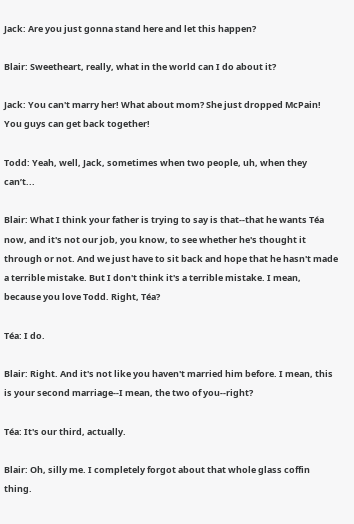Jack: Are you just gonna stand here and let this happen?

Blair: Sweetheart, really, what in the world can I do about it?

Jack: You can't marry her! What about mom? She just dropped McPain! You guys can get back together!

Todd: Yeah, well, Jack, sometimes when two people, uh, when they can’t...

Blair: What I think your father is trying to say is that--that he wants Téa now, and it's not our job, you know, to see whether he's thought it through or not. And we just have to sit back and hope that he hasn't made a terrible mistake. But I don't think it's a terrible mistake. I mean, because you love Todd. Right, Téa?

Téa: I do.

Blair: Right. And it's not like you haven't married him before. I mean, this is your second marriage--I mean, the two of you--right?

Téa: It's our third, actually.

Blair: Oh, silly me. I completely forgot about that whole glass coffin thing.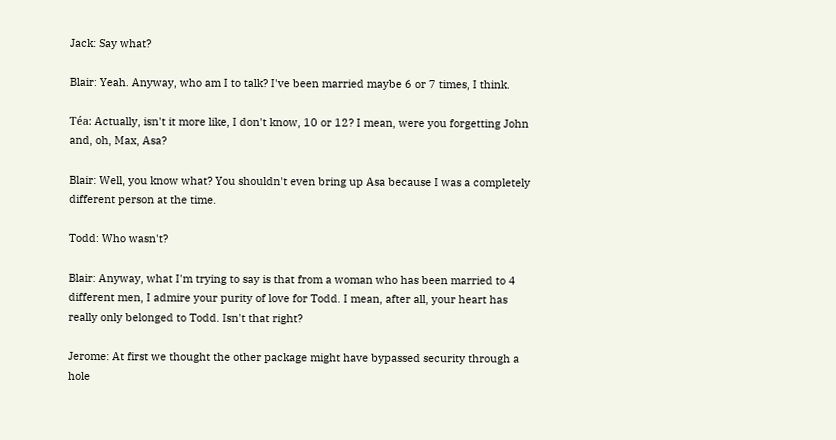Jack: Say what?

Blair: Yeah. Anyway, who am I to talk? I've been married maybe 6 or 7 times, I think.

Téa: Actually, isn't it more like, I don't know, 10 or 12? I mean, were you forgetting John and, oh, Max, Asa?

Blair: Well, you know what? You shouldn't even bring up Asa because I was a completely different person at the time.

Todd: Who wasn't?

Blair: Anyway, what I'm trying to say is that from a woman who has been married to 4 different men, I admire your purity of love for Todd. I mean, after all, your heart has really only belonged to Todd. Isn't that right?

Jerome: At first we thought the other package might have bypassed security through a hole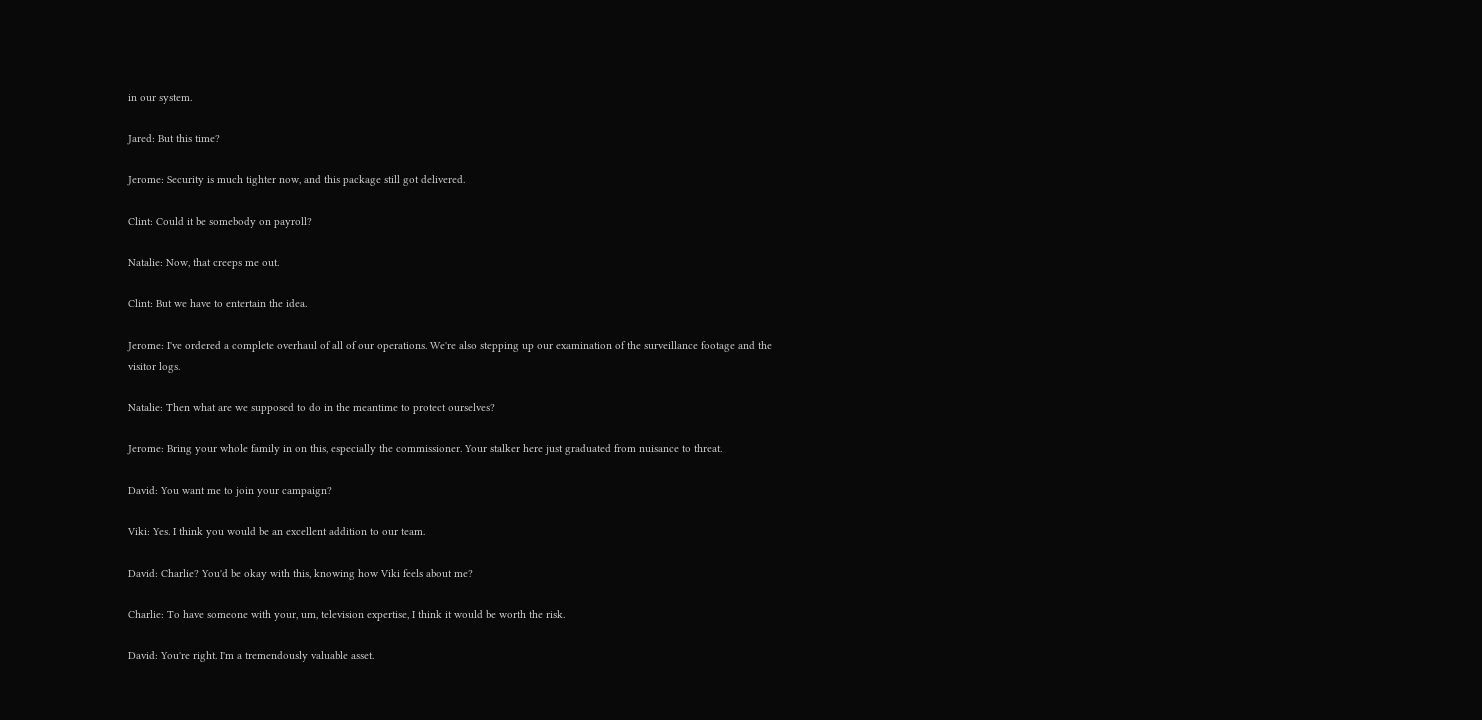in our system.

Jared: But this time?

Jerome: Security is much tighter now, and this package still got delivered.

Clint: Could it be somebody on payroll?

Natalie: Now, that creeps me out.

Clint: But we have to entertain the idea.

Jerome: I've ordered a complete overhaul of all of our operations. We're also stepping up our examination of the surveillance footage and the visitor logs.

Natalie: Then what are we supposed to do in the meantime to protect ourselves?

Jerome: Bring your whole family in on this, especially the commissioner. Your stalker here just graduated from nuisance to threat.

David: You want me to join your campaign?

Viki: Yes. I think you would be an excellent addition to our team.

David: Charlie? You'd be okay with this, knowing how Viki feels about me?

Charlie: To have someone with your, um, television expertise, I think it would be worth the risk.

David: You're right. I'm a tremendously valuable asset.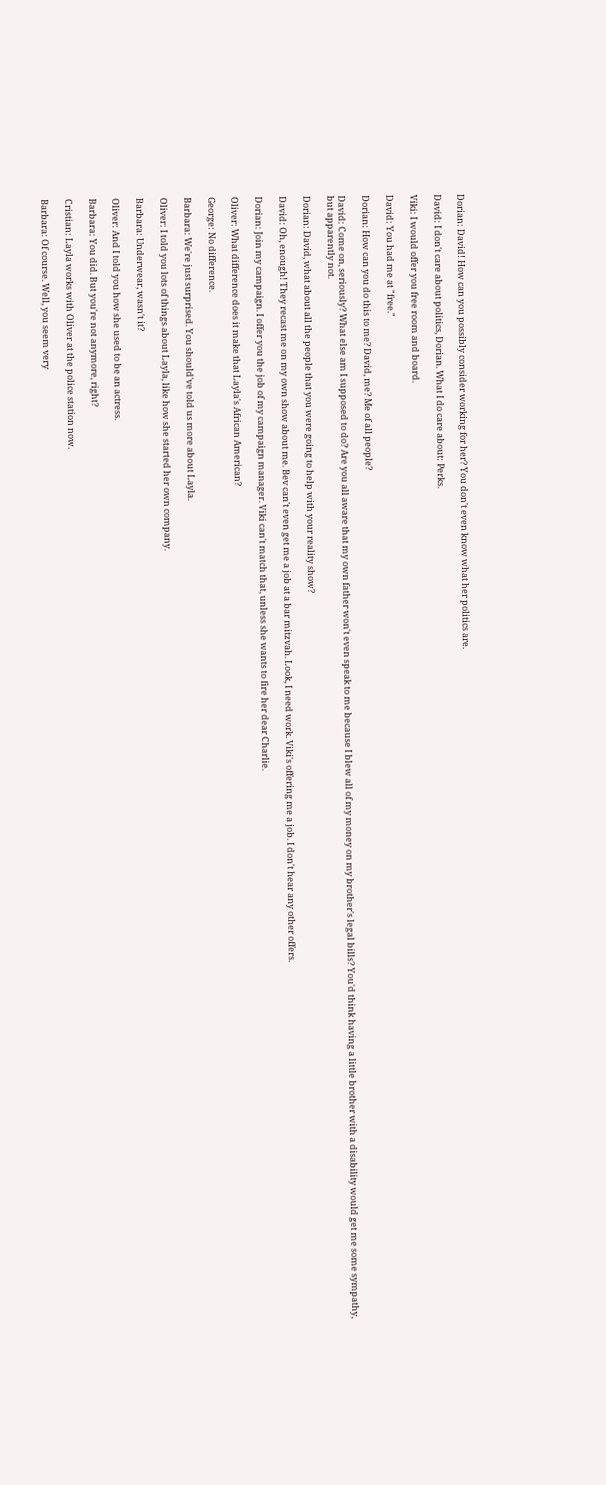Dorian: David! How can you possibly consider working for her? You don't even know what her politics are.

David: I don't care about politics, Dorian. What I do care about: Perks.

Viki: I would offer you free room and board.

David: You had me at "free."

Dorian: How can you do this to me? David, me? Me of all people?

David: Come on, seriously? What else am I supposed to do? Are you all aware that my own father won't even speak to me because I blew all of my money on my brother's legal bills? You'd think having a little brother with a disability would get me some sympathy, but apparently not.

Dorian: David, what about all the people that you were going to help with your reality show?

David: Oh, enough! They recast me on my own show about me. Bev can't even get me a job at a bar mitzvah. Look, I need work. Viki's offering me a job. I don't hear any other offers.

Dorian: Join my campaign. I offer you the job of my campaign manager. Viki can't match that, unless she wants to fire her dear Charlie.

Oliver: What difference does it make that Layla's African American?

George: No difference.

Barbara: We're just surprised. You should've told us more about Layla.

Oliver: I told you lots of things about Layla, like how she started her own company.

Barbara: Underwear, wasn't it?

Oliver: And I told you how she used to be an actress.

Barbara: You did. But you're not anymore, right?

Cristian: Layla works with Oliver at the police station now.

Barbara: Of course. Well, you seem very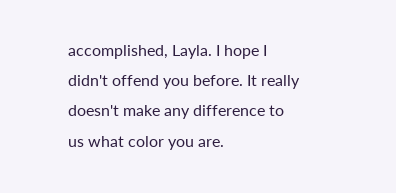accomplished, Layla. I hope I didn't offend you before. It really doesn't make any difference to us what color you are.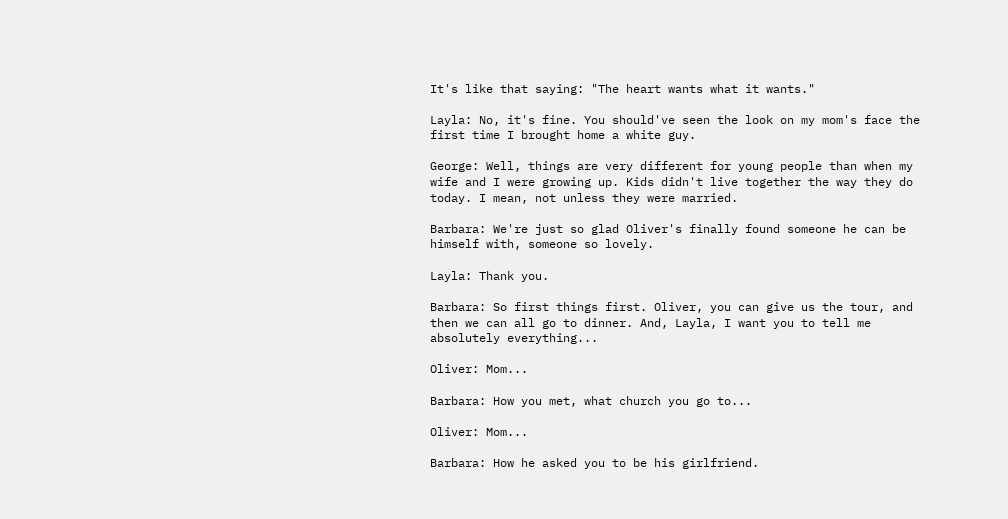It's like that saying: "The heart wants what it wants."

Layla: No, it's fine. You should've seen the look on my mom's face the first time I brought home a white guy.

George: Well, things are very different for young people than when my wife and I were growing up. Kids didn't live together the way they do today. I mean, not unless they were married.

Barbara: We're just so glad Oliver's finally found someone he can be himself with, someone so lovely.

Layla: Thank you.

Barbara: So first things first. Oliver, you can give us the tour, and then we can all go to dinner. And, Layla, I want you to tell me absolutely everything...

Oliver: Mom...

Barbara: How you met, what church you go to...

Oliver: Mom...

Barbara: How he asked you to be his girlfriend.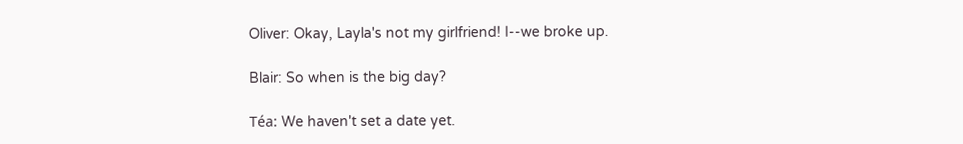Oliver: Okay, Layla's not my girlfriend! I--we broke up.

Blair: So when is the big day?

Téa: We haven't set a date yet.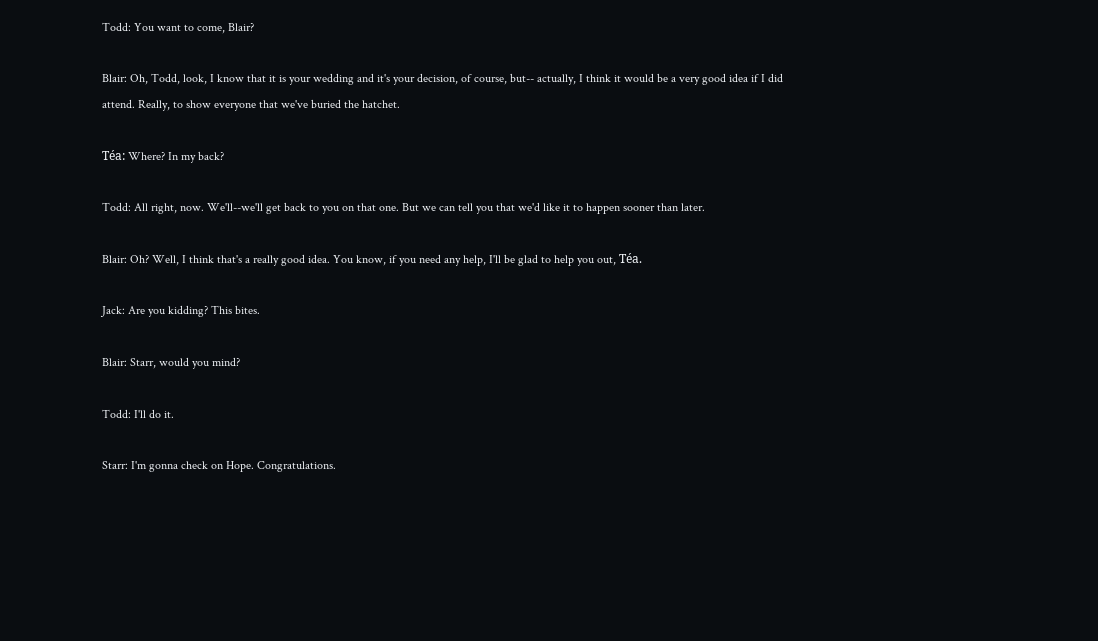Todd: You want to come, Blair?

Blair: Oh, Todd, look, I know that it is your wedding and it's your decision, of course, but-- actually, I think it would be a very good idea if I did attend. Really, to show everyone that we've buried the hatchet.

Téa: Where? In my back?

Todd: All right, now. We'll--we'll get back to you on that one. But we can tell you that we'd like it to happen sooner than later.

Blair: Oh? Well, I think that's a really good idea. You know, if you need any help, I'll be glad to help you out, Téa.

Jack: Are you kidding? This bites.

Blair: Starr, would you mind?

Todd: I'll do it.

Starr: I'm gonna check on Hope. Congratulations.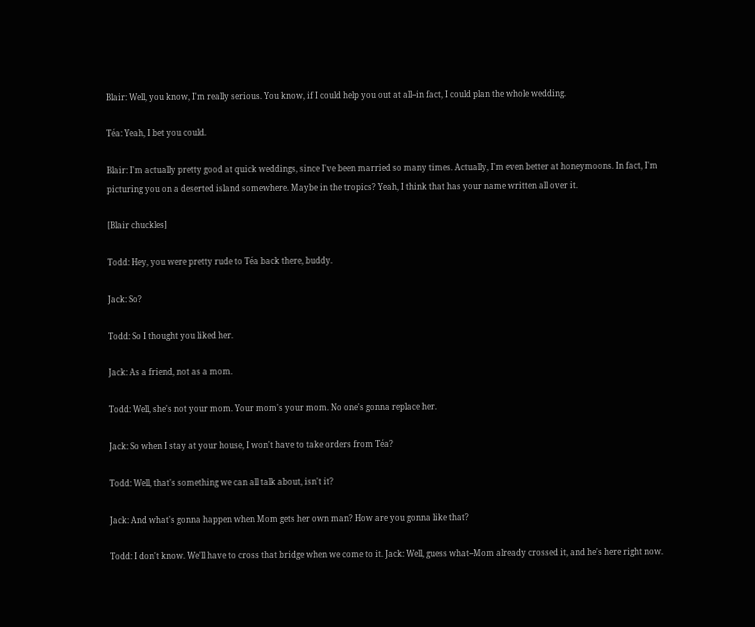Blair: Well, you know, I'm really serious. You know, if I could help you out at all--in fact, I could plan the whole wedding.

Téa: Yeah, I bet you could.

Blair: I'm actually pretty good at quick weddings, since I've been married so many times. Actually, I'm even better at honeymoons. In fact, I'm picturing you on a deserted island somewhere. Maybe in the tropics? Yeah, I think that has your name written all over it.

[Blair chuckles]

Todd: Hey, you were pretty rude to Téa back there, buddy.

Jack: So?

Todd: So I thought you liked her.

Jack: As a friend, not as a mom.

Todd: Well, she's not your mom. Your mom's your mom. No one's gonna replace her.

Jack: So when I stay at your house, I won't have to take orders from Téa?

Todd: Well, that's something we can all talk about, isn't it?

Jack: And what's gonna happen when Mom gets her own man? How are you gonna like that?

Todd: I don't know. We'll have to cross that bridge when we come to it. Jack: Well, guess what--Mom already crossed it, and he's here right now.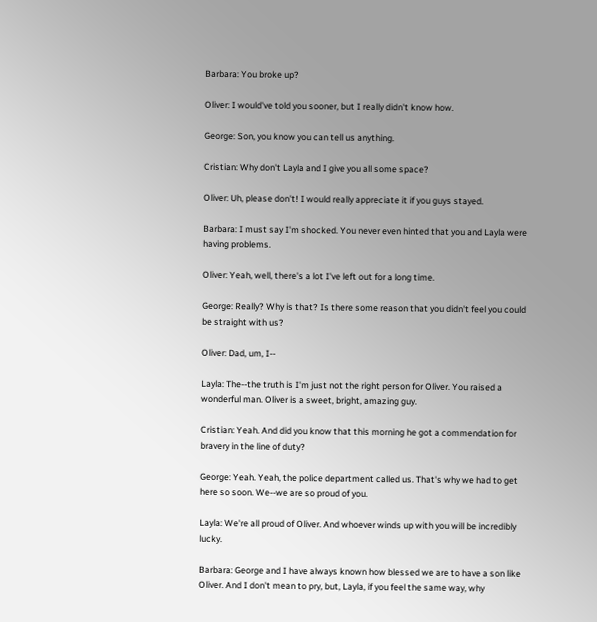Barbara: You broke up?

Oliver: I would've told you sooner, but I really didn't know how.

George: Son, you know you can tell us anything.

Cristian: Why don't Layla and I give you all some space?

Oliver: Uh, please don't! I would really appreciate it if you guys stayed.

Barbara: I must say I'm shocked. You never even hinted that you and Layla were having problems.

Oliver: Yeah, well, there's a lot I've left out for a long time.

George: Really? Why is that? Is there some reason that you didn't feel you could be straight with us?

Oliver: Dad, um, I--

Layla: The--the truth is I'm just not the right person for Oliver. You raised a wonderful man. Oliver is a sweet, bright, amazing guy.

Cristian: Yeah. And did you know that this morning he got a commendation for bravery in the line of duty?

George: Yeah. Yeah, the police department called us. That's why we had to get here so soon. We--we are so proud of you.

Layla: We're all proud of Oliver. And whoever winds up with you will be incredibly lucky.

Barbara: George and I have always known how blessed we are to have a son like Oliver. And I don't mean to pry, but, Layla, if you feel the same way, why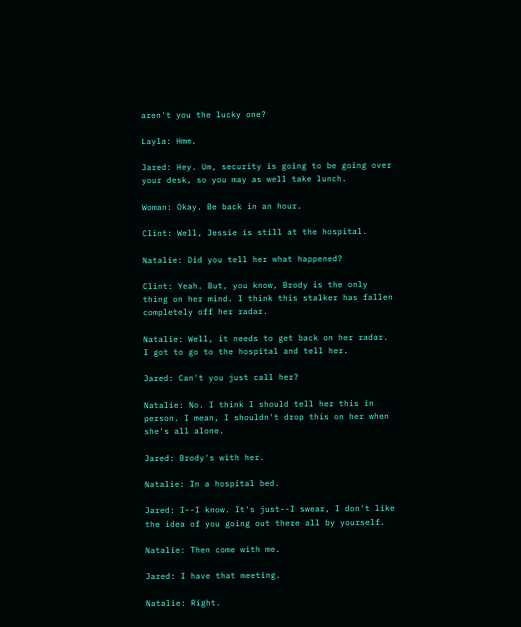aren't you the lucky one?

Layla: Hmm.

Jared: Hey. Um, security is going to be going over your desk, so you may as well take lunch.

Woman: Okay. Be back in an hour.

Clint: Well, Jessie is still at the hospital.

Natalie: Did you tell her what happened?

Clint: Yeah. But, you know, Brody is the only thing on her mind. I think this stalker has fallen completely off her radar.

Natalie: Well, it needs to get back on her radar. I got to go to the hospital and tell her.

Jared: Can't you just call her?

Natalie: No. I think I should tell her this in person. I mean, I shouldn't drop this on her when she's all alone.

Jared: Brody's with her.

Natalie: In a hospital bed.

Jared: I--I know. It's just--I swear, I don't like the idea of you going out there all by yourself.

Natalie: Then come with me.

Jared: I have that meeting.

Natalie: Right.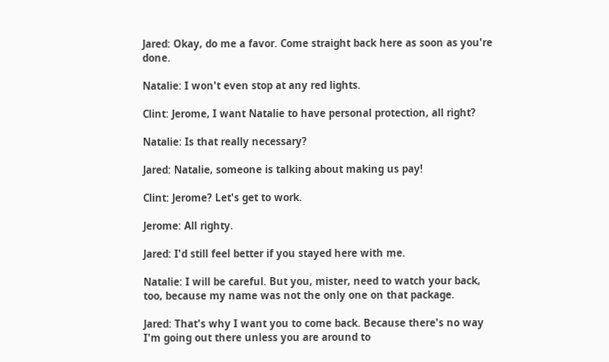Jared: Okay, do me a favor. Come straight back here as soon as you're done.

Natalie: I won't even stop at any red lights.

Clint: Jerome, I want Natalie to have personal protection, all right?

Natalie: Is that really necessary?

Jared: Natalie, someone is talking about making us pay!

Clint: Jerome? Let's get to work.

Jerome: All righty.

Jared: I'd still feel better if you stayed here with me.

Natalie: I will be careful. But you, mister, need to watch your back, too, because my name was not the only one on that package.

Jared: That's why I want you to come back. Because there's no way I'm going out there unless you are around to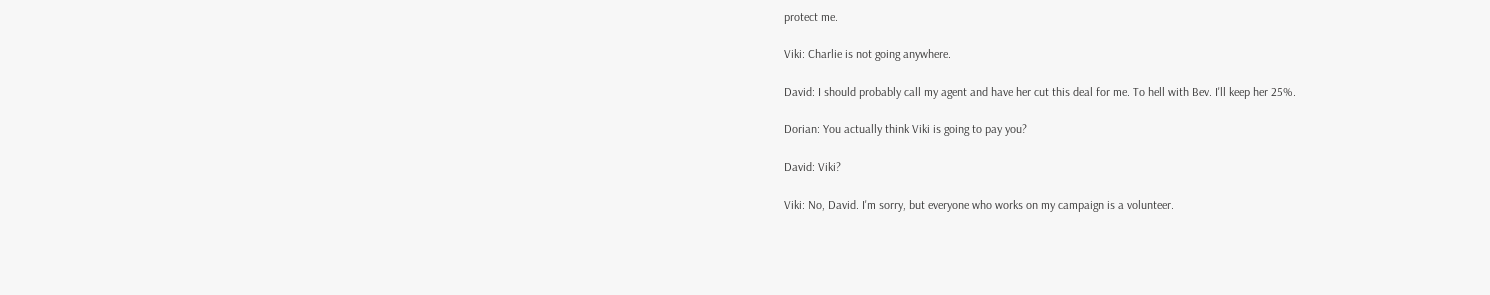protect me.

Viki: Charlie is not going anywhere.

David: I should probably call my agent and have her cut this deal for me. To hell with Bev. I'll keep her 25%.

Dorian: You actually think Viki is going to pay you?

David: Viki?

Viki: No, David. I'm sorry, but everyone who works on my campaign is a volunteer.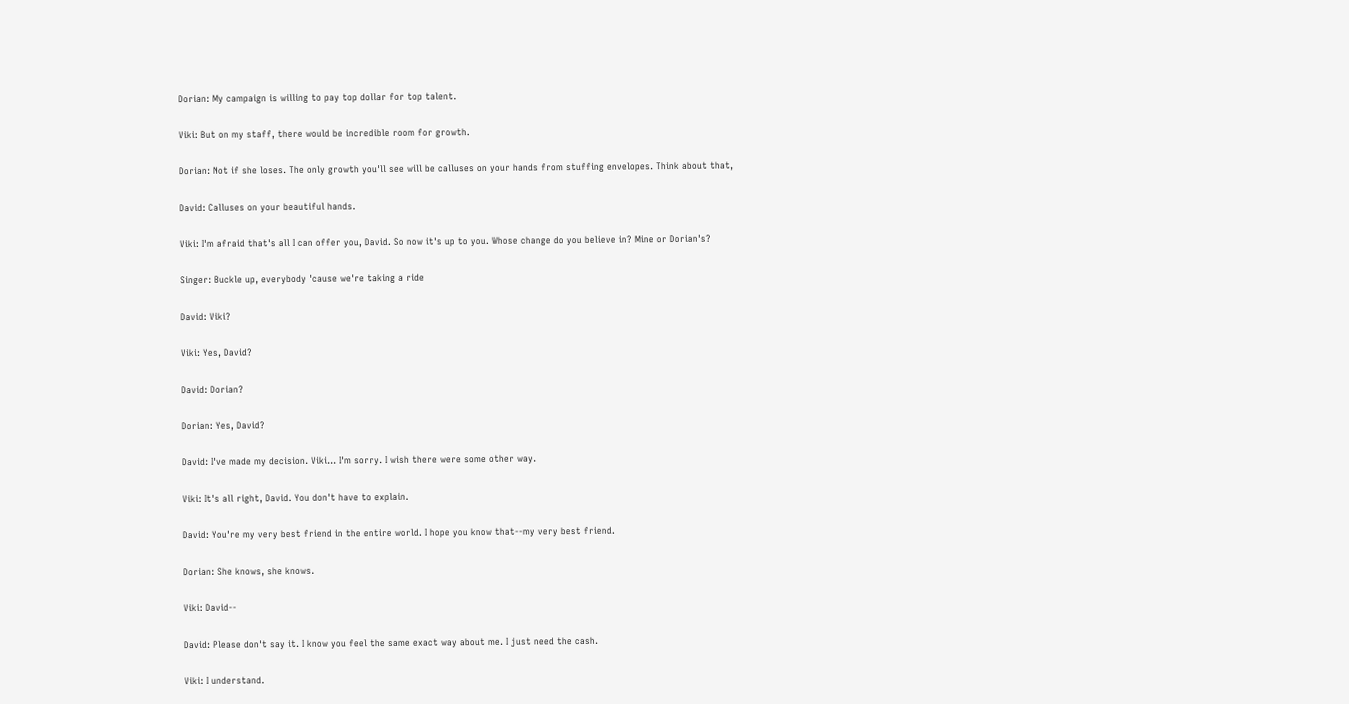Dorian: My campaign is willing to pay top dollar for top talent.

Viki: But on my staff, there would be incredible room for growth.

Dorian: Not if she loses. The only growth you'll see will be calluses on your hands from stuffing envelopes. Think about that,

David: Calluses on your beautiful hands.

Viki: I'm afraid that's all I can offer you, David. So now it's up to you. Whose change do you believe in? Mine or Dorian's?

Singer: Buckle up, everybody 'cause we're taking a ride

David: Viki?

Viki: Yes, David?

David: Dorian?

Dorian: Yes, David?

David: I've made my decision. Viki... I'm sorry. I wish there were some other way.

Viki: It's all right, David. You don't have to explain.

David: You're my very best friend in the entire world. I hope you know that--my very best friend.

Dorian: She knows, she knows.

Viki: David--

David: Please don't say it. I know you feel the same exact way about me. I just need the cash.

Viki: I understand.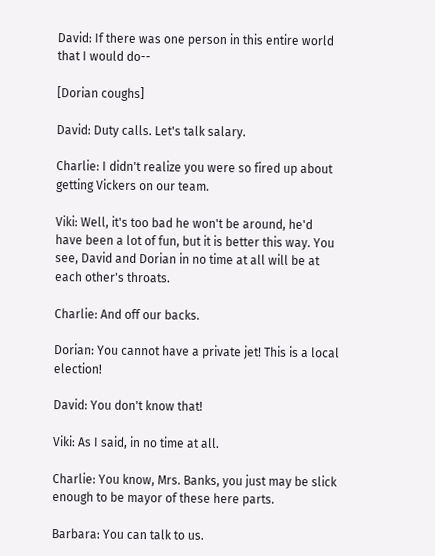David: If there was one person in this entire world that I would do--

[Dorian coughs]

David: Duty calls. Let's talk salary.

Charlie: I didn't realize you were so fired up about getting Vickers on our team.

Viki: Well, it's too bad he won't be around, he'd have been a lot of fun, but it is better this way. You see, David and Dorian in no time at all will be at each other's throats.

Charlie: And off our backs.

Dorian: You cannot have a private jet! This is a local election!

David: You don't know that!

Viki: As I said, in no time at all.

Charlie: You know, Mrs. Banks, you just may be slick enough to be mayor of these here parts.

Barbara: You can talk to us.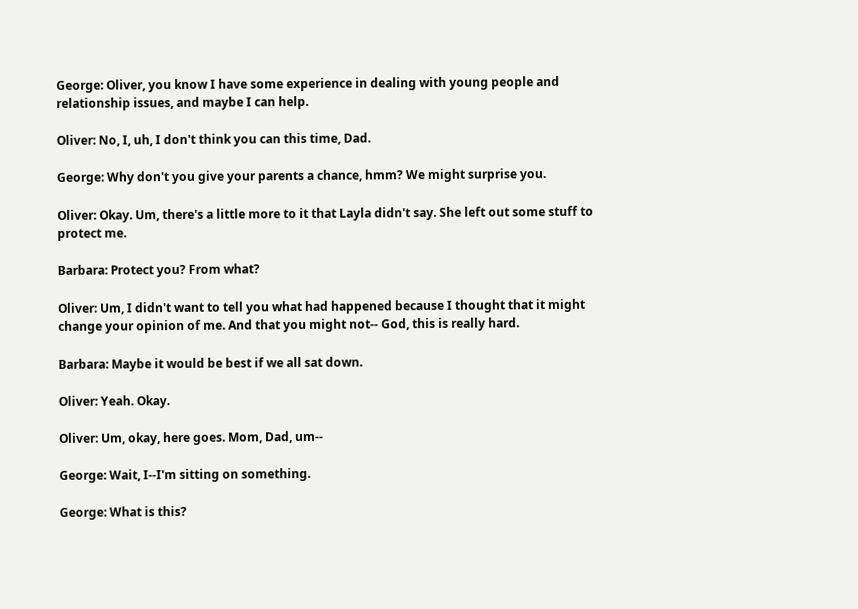George: Oliver, you know I have some experience in dealing with young people and relationship issues, and maybe I can help.

Oliver: No, I, uh, I don't think you can this time, Dad.

George: Why don't you give your parents a chance, hmm? We might surprise you.

Oliver: Okay. Um, there's a little more to it that Layla didn't say. She left out some stuff to protect me.

Barbara: Protect you? From what?

Oliver: Um, I didn't want to tell you what had happened because I thought that it might change your opinion of me. And that you might not-- God, this is really hard.

Barbara: Maybe it would be best if we all sat down.

Oliver: Yeah. Okay.

Oliver: Um, okay, here goes. Mom, Dad, um--

George: Wait, I--I'm sitting on something.

George: What is this?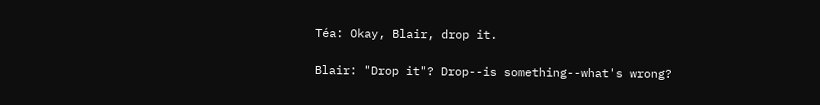Téa: Okay, Blair, drop it.

Blair: "Drop it"? Drop--is something--what's wrong?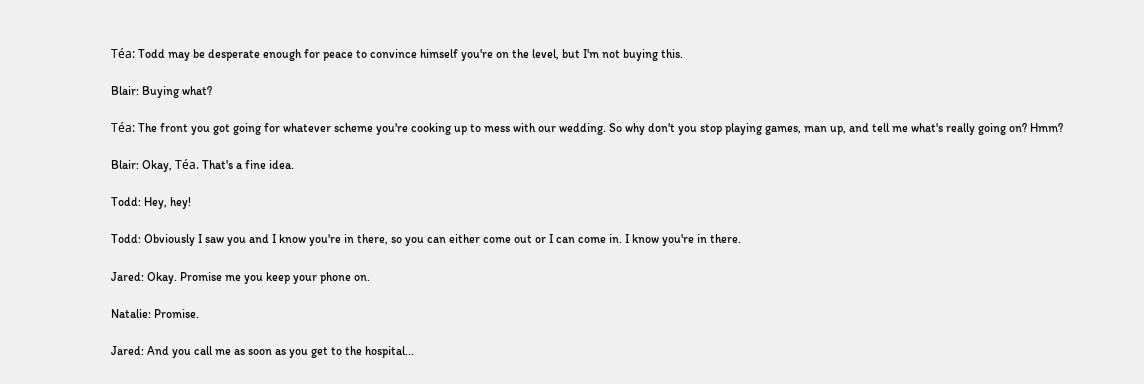Téa: Todd may be desperate enough for peace to convince himself you're on the level, but I'm not buying this.

Blair: Buying what?

Téa: The front you got going for whatever scheme you're cooking up to mess with our wedding. So why don't you stop playing games, man up, and tell me what's really going on? Hmm?

Blair: Okay, Téa. That's a fine idea.

Todd: Hey, hey!

Todd: Obviously I saw you and I know you're in there, so you can either come out or I can come in. I know you're in there.

Jared: Okay. Promise me you keep your phone on.

Natalie: Promise.

Jared: And you call me as soon as you get to the hospital...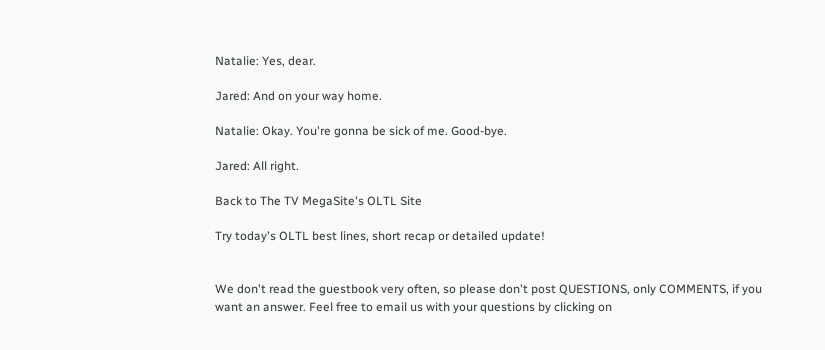Natalie: Yes, dear.

Jared: And on your way home.

Natalie: Okay. You're gonna be sick of me. Good-bye.

Jared: All right.

Back to The TV MegaSite's OLTL Site

Try today's OLTL best lines, short recap or detailed update!


We don't read the guestbook very often, so please don't post QUESTIONS, only COMMENTS, if you want an answer. Feel free to email us with your questions by clicking on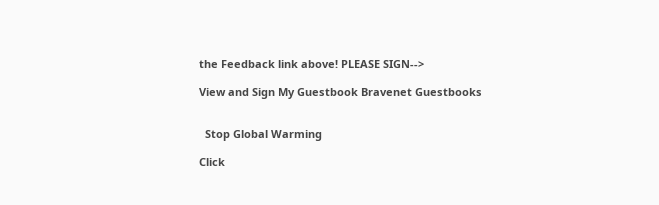the Feedback link above! PLEASE SIGN-->

View and Sign My Guestbook Bravenet Guestbooks


  Stop Global Warming

Click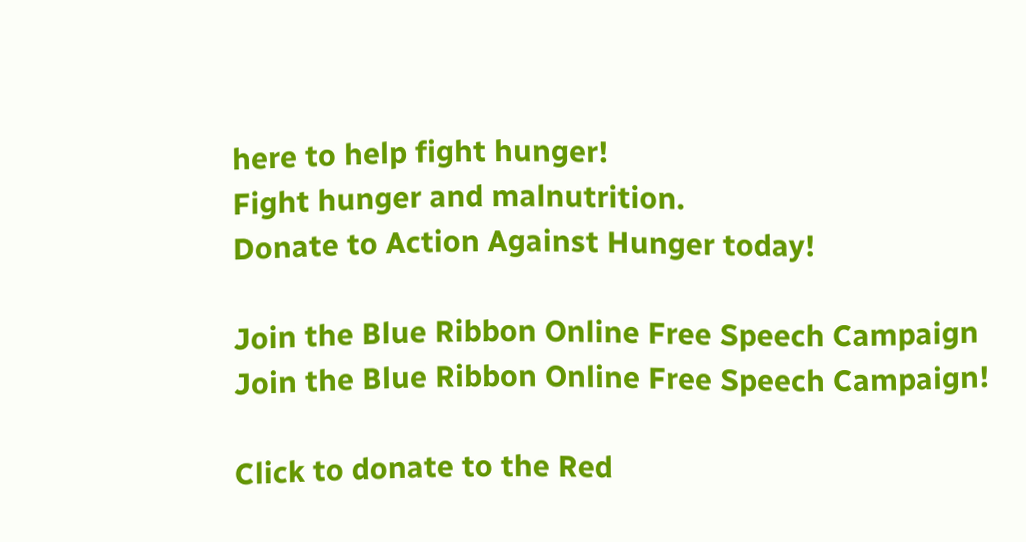here to help fight hunger!
Fight hunger and malnutrition.
Donate to Action Against Hunger today!

Join the Blue Ribbon Online Free Speech Campaign
Join the Blue Ribbon Online Free Speech Campaign!

Click to donate to the Red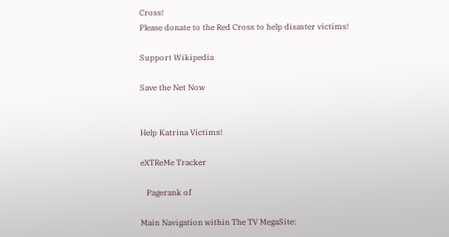Cross!
Please donate to the Red Cross to help disaster victims!

Support Wikipedia

Save the Net Now


Help Katrina Victims!

eXTReMe Tracker

   Pagerank of

Main Navigation within The TV MegaSite: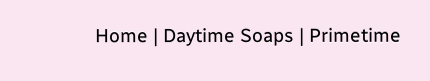Home | Daytime Soaps | Primetime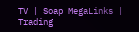TV | Soap MegaLinks | Trading